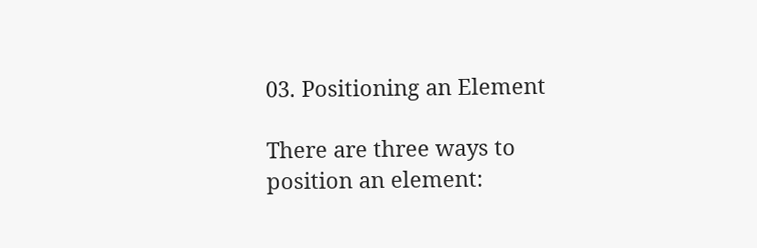03. Positioning an Element

There are three ways to position an element: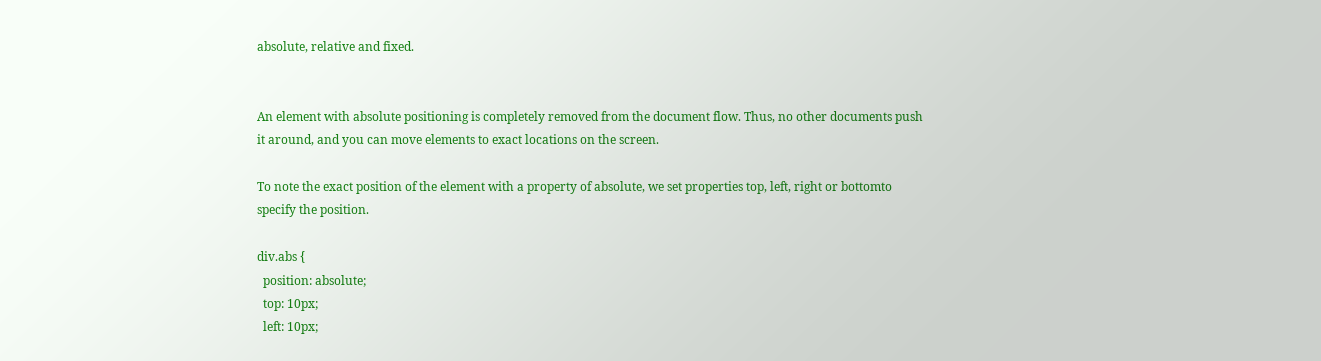absolute, relative and fixed.


An element with absolute positioning is completely removed from the document flow. Thus, no other documents push it around, and you can move elements to exact locations on the screen.

To note the exact position of the element with a property of absolute, we set properties top, left, right or bottomto specify the position.

div.abs {
  position: absolute;
  top: 10px;
  left: 10px;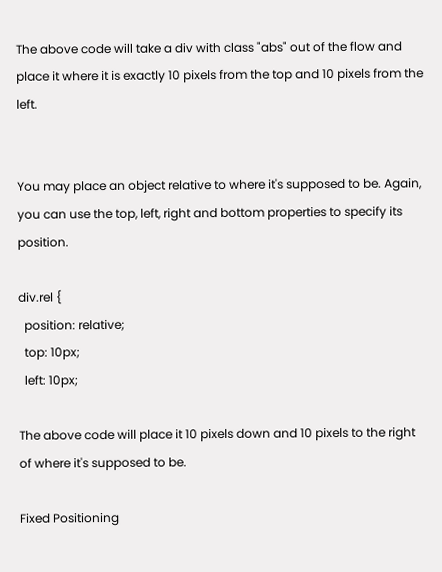The above code will take a div with class "abs" out of the flow and place it where it is exactly 10 pixels from the top and 10 pixels from the left.


You may place an object relative to where it's supposed to be. Again, you can use the top, left, right and bottom properties to specify its position.

div.rel {
  position: relative;
  top: 10px;
  left: 10px;

The above code will place it 10 pixels down and 10 pixels to the right of where it's supposed to be.

Fixed Positioning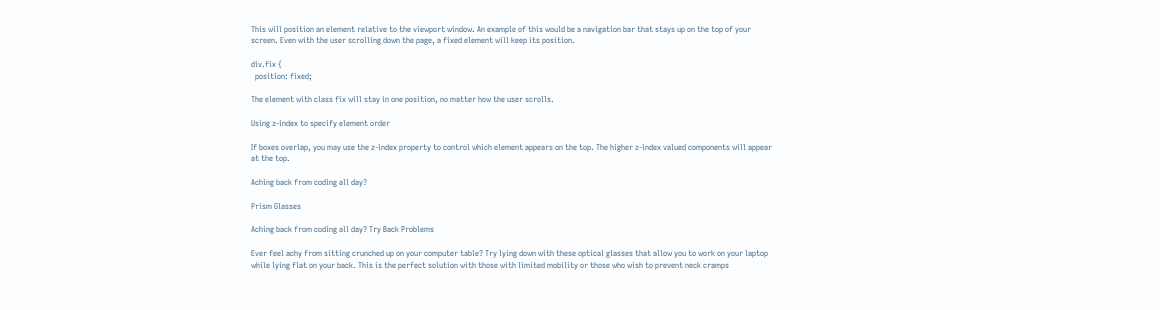This will position an element relative to the viewport window. An example of this would be a navigation bar that stays up on the top of your screen. Even with the user scrolling down the page, a fixed element will keep its position.

div.fix {
  position: fixed;

The element with class fix will stay in one position, no matter how the user scrolls.

Using z-index to specify element order

If boxes overlap, you may use the z-index property to control which element appears on the top. The higher z-index valued components will appear at the top.

Aching back from coding all day?

Prism Glasses

Aching back from coding all day? Try Back Problems

Ever feel achy from sitting crunched up on your computer table? Try lying down with these optical glasses that allow you to work on your laptop while lying flat on your back. This is the perfect solution with those with limited mobility or those who wish to prevent neck cramps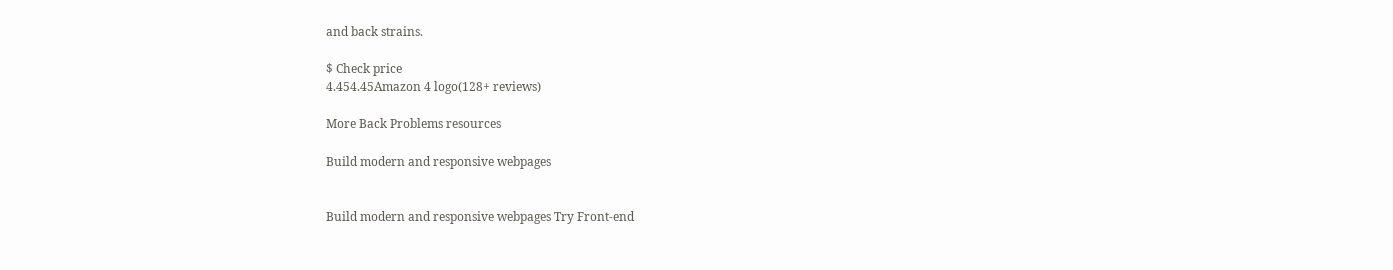and back strains.

$ Check price
4.454.45Amazon 4 logo(128+ reviews)

More Back Problems resources

Build modern and responsive webpages


Build modern and responsive webpages Try Front-end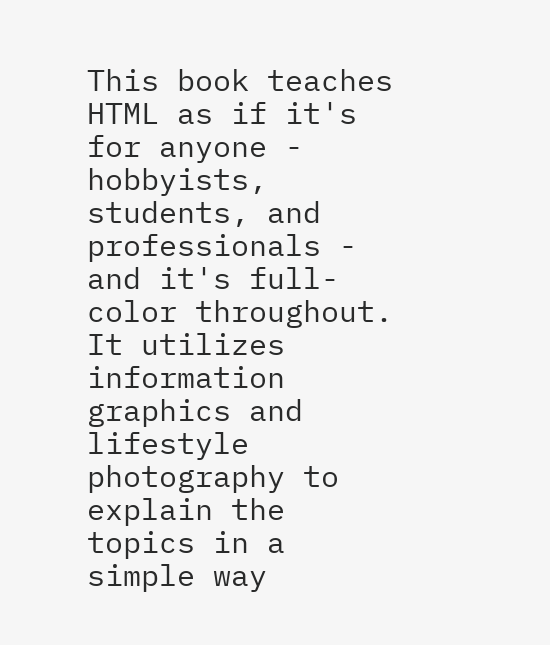This book teaches HTML as if it's for anyone - hobbyists, students, and professionals - and it's full-color throughout. It utilizes information graphics and lifestyle photography to explain the topics in a simple way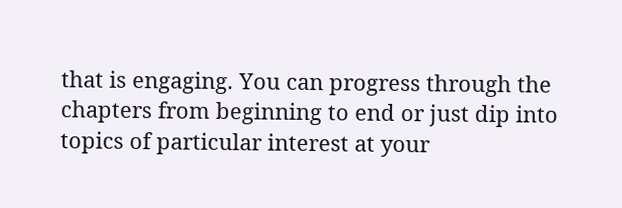that is engaging. You can progress through the chapters from beginning to end or just dip into topics of particular interest at your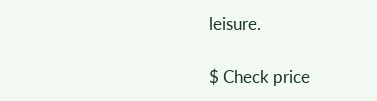leisure.

$ Check price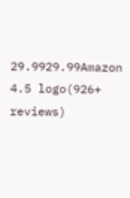29.9929.99Amazon 4.5 logo(926+ reviews)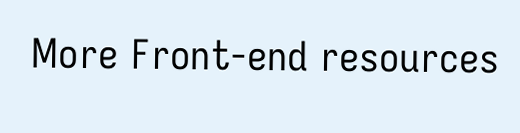More Front-end resources